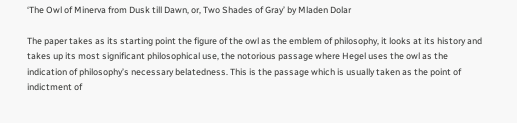‘The Owl of Minerva from Dusk till Dawn, or, Two Shades of Gray’ by Mladen Dolar

The paper takes as its starting point the figure of the owl as the emblem of philosophy, it looks at its history and takes up its most significant philosophical use, the notorious passage where Hegel uses the owl as the indication of philosophy’s necessary belatedness. This is the passage which is usually taken as the point of indictment of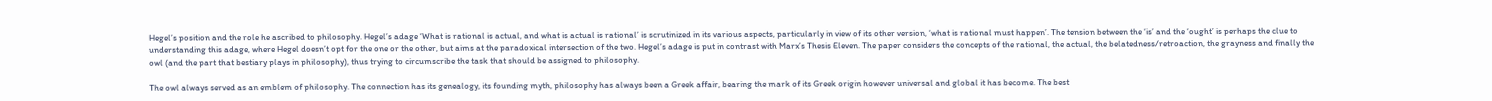Hegel’s position and the role he ascribed to philosophy. Hegel’s adage ‘What is rational is actual, and what is actual is rational’ is scrutinized in its various aspects, particularly in view of its other version, ‘what is rational must happen’. The tension between the ‘is’ and the ‘ought’ is perhaps the clue to understanding this adage, where Hegel doesn’t opt for the one or the other, but aims at the paradoxical intersection of the two. Hegel’s adage is put in contrast with Marx’s Thesis Eleven. The paper considers the concepts of the rational, the actual, the belatedness/retroaction, the grayness and finally the owl (and the part that bestiary plays in philosophy), thus trying to circumscribe the task that should be assigned to philosophy.

The owl always served as an emblem of philosophy. The connection has its genealogy, its founding myth, philosophy has always been a Greek affair, bearing the mark of its Greek origin however universal and global it has become. The best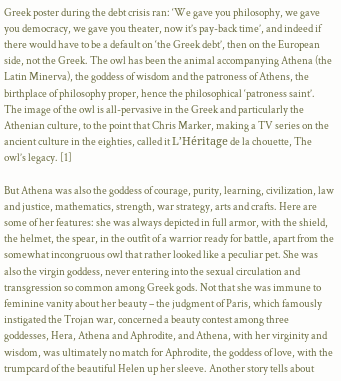Greek poster during the debt crisis ran: ‘We gave you philosophy, we gave you democracy, we gave you theater, now it’s pay-back time’, and indeed if there would have to be a default on ‘the Greek debt’, then on the European side, not the Greek. The owl has been the animal accompanying Athena (the Latin Minerva), the goddess of wisdom and the patroness of Athens, the birthplace of philosophy proper, hence the philosophical ‘patroness saint’. The image of the owl is all-pervasive in the Greek and particularly the Athenian culture, to the point that Chris Marker, making a TV series on the ancient culture in the eighties, called it L’Héritage de la chouette, The owl’s legacy. [1]

But Athena was also the goddess of courage, purity, learning, civilization, law and justice, mathematics, strength, war strategy, arts and crafts. Here are some of her features: she was always depicted in full armor, with the shield, the helmet, the spear, in the outfit of a warrior ready for battle, apart from the somewhat incongruous owl that rather looked like a peculiar pet. She was also the virgin goddess, never entering into the sexual circulation and transgression so common among Greek gods. Not that she was immune to feminine vanity about her beauty – the judgment of Paris, which famously instigated the Trojan war, concerned a beauty contest among three goddesses, Hera, Athena and Aphrodite, and Athena, with her virginity and wisdom, was ultimately no match for Aphrodite, the goddess of love, with the trumpcard of the beautiful Helen up her sleeve. Another story tells about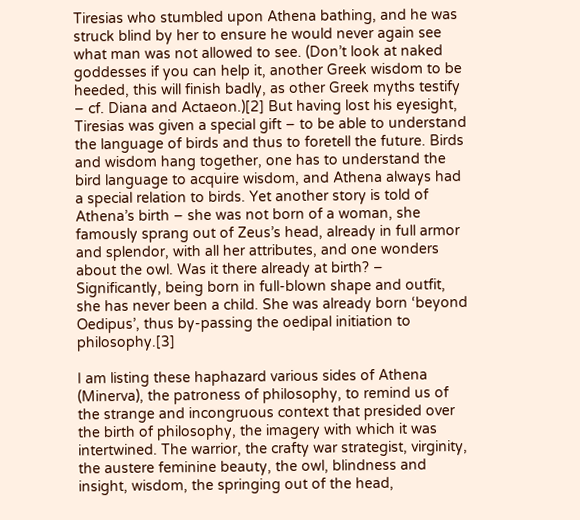Tiresias who stumbled upon Athena bathing, and he was struck blind by her to ensure he would never again see what man was not allowed to see. (Don’t look at naked goddesses if you can help it, another Greek wisdom to be heeded, this will finish badly, as other Greek myths testify – cf. Diana and Actaeon.)[2] But having lost his eyesight, Tiresias was given a special gift – to be able to understand the language of birds and thus to foretell the future. Birds and wisdom hang together, one has to understand the bird language to acquire wisdom, and Athena always had a special relation to birds. Yet another story is told of Athena’s birth – she was not born of a woman, she famously sprang out of Zeus’s head, already in full armor and splendor, with all her attributes, and one wonders about the owl. Was it there already at birth? – Significantly, being born in full-blown shape and outfit, she has never been a child. She was already born ‘beyond Oedipus’, thus by-passing the oedipal initiation to philosophy.[3]

I am listing these haphazard various sides of Athena (Minerva), the patroness of philosophy, to remind us of the strange and incongruous context that presided over the birth of philosophy, the imagery with which it was intertwined. The warrior, the crafty war strategist, virginity, the austere feminine beauty, the owl, blindness and insight, wisdom, the springing out of the head,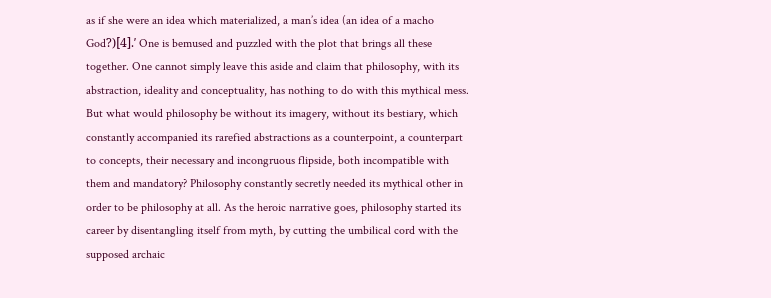as if she were an idea which materialized, a man’s idea (an idea of a macho God?)[4].ʹ One is bemused and puzzled with the plot that brings all these together. One cannot simply leave this aside and claim that philosophy, with its abstraction, ideality and conceptuality, has nothing to do with this mythical mess. But what would philosophy be without its imagery, without its bestiary, which constantly accompanied its rarefied abstractions as a counterpoint, a counterpart to concepts, their necessary and incongruous flipside, both incompatible with them and mandatory? Philosophy constantly secretly needed its mythical other in order to be philosophy at all. As the heroic narrative goes, philosophy started its career by disentangling itself from myth, by cutting the umbilical cord with the supposed archaic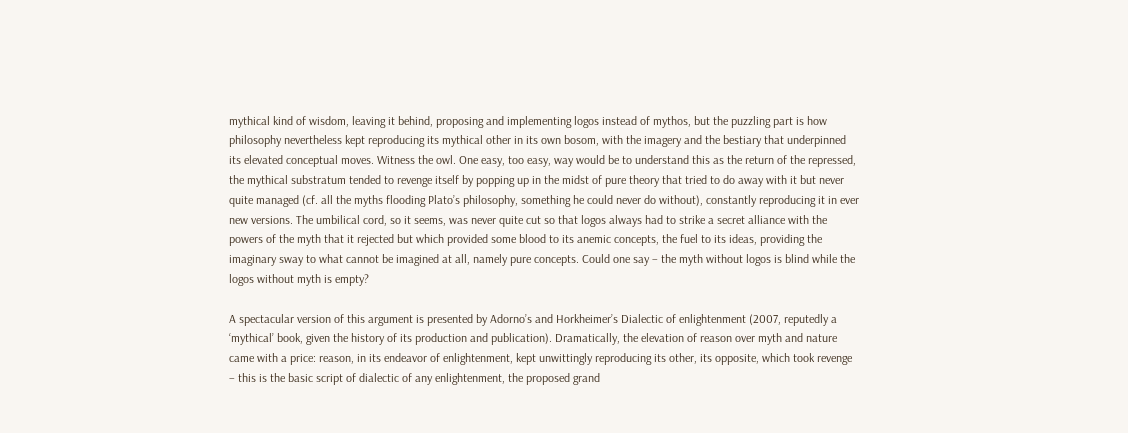mythical kind of wisdom, leaving it behind, proposing and implementing logos instead of mythos, but the puzzling part is how philosophy nevertheless kept reproducing its mythical other in its own bosom, with the imagery and the bestiary that underpinned its elevated conceptual moves. Witness the owl. One easy, too easy, way would be to understand this as the return of the repressed, the mythical substratum tended to revenge itself by popping up in the midst of pure theory that tried to do away with it but never quite managed (cf. all the myths flooding Plato’s philosophy, something he could never do without), constantly reproducing it in ever new versions. The umbilical cord, so it seems, was never quite cut so that logos always had to strike a secret alliance with the powers of the myth that it rejected but which provided some blood to its anemic concepts, the fuel to its ideas, providing the imaginary sway to what cannot be imagined at all, namely pure concepts. Could one say – the myth without logos is blind while the logos without myth is empty?

A spectacular version of this argument is presented by Adorno’s and Horkheimer’s Dialectic of enlightenment (2007, reputedly a ‘mythical’ book, given the history of its production and publication). Dramatically, the elevation of reason over myth and nature came with a price: reason, in its endeavor of enlightenment, kept unwittingly reproducing its other, its opposite, which took revenge – this is the basic script of dialectic of any enlightenment, the proposed grand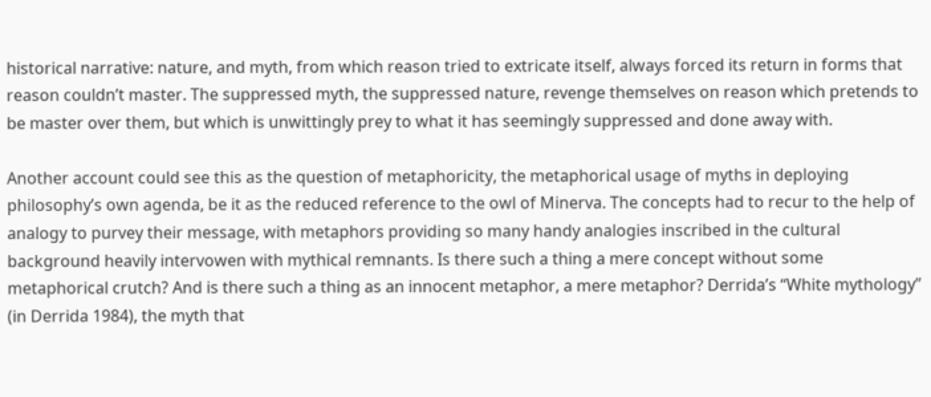historical narrative: nature, and myth, from which reason tried to extricate itself, always forced its return in forms that reason couldn’t master. The suppressed myth, the suppressed nature, revenge themselves on reason which pretends to be master over them, but which is unwittingly prey to what it has seemingly suppressed and done away with.

Another account could see this as the question of metaphoricity, the metaphorical usage of myths in deploying philosophy’s own agenda, be it as the reduced reference to the owl of Minerva. The concepts had to recur to the help of analogy to purvey their message, with metaphors providing so many handy analogies inscribed in the cultural background heavily intervowen with mythical remnants. Is there such a thing a mere concept without some metaphorical crutch? And is there such a thing as an innocent metaphor, a mere metaphor? Derrida’s “White mythology” (in Derrida 1984), the myth that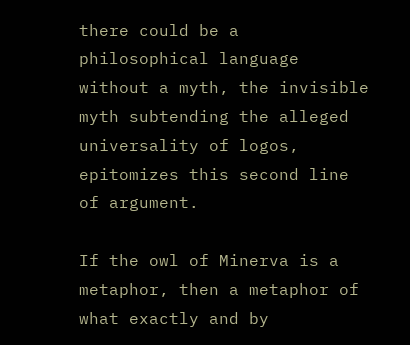there could be a philosophical language without a myth, the invisible myth subtending the alleged universality of logos, epitomizes this second line of argument.

If the owl of Minerva is a metaphor, then a metaphor of what exactly and by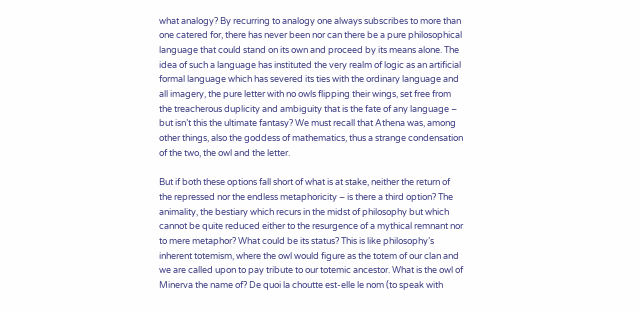what analogy? By recurring to analogy one always subscribes to more than one catered for, there has never been nor can there be a pure philosophical language that could stand on its own and proceed by its means alone. The idea of such a language has instituted the very realm of logic as an artificial formal language which has severed its ties with the ordinary language and all imagery, the pure letter with no owls flipping their wings, set free from the treacherous duplicity and ambiguity that is the fate of any language – but isn’t this the ultimate fantasy? We must recall that Athena was, among other things, also the goddess of mathematics, thus a strange condensation of the two, the owl and the letter.

But if both these options fall short of what is at stake, neither the return of the repressed nor the endless metaphoricity – is there a third option? The animality, the bestiary which recurs in the midst of philosophy but which cannot be quite reduced either to the resurgence of a mythical remnant nor to mere metaphor? What could be its status? This is like philosophy’s inherent totemism, where the owl would figure as the totem of our clan and we are called upon to pay tribute to our totemic ancestor. What is the owl of Minerva the name of? De quoi la choutte est-elle le nom (to speak with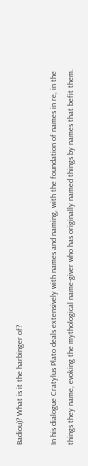Badiou)? What is it the harbinger of?

In his dialogue Cratylus Plato deals extensively with names and naming, with the foundation of names in re, in the things they name, evoking the mythological name-giver who has originally named things by names that befit them.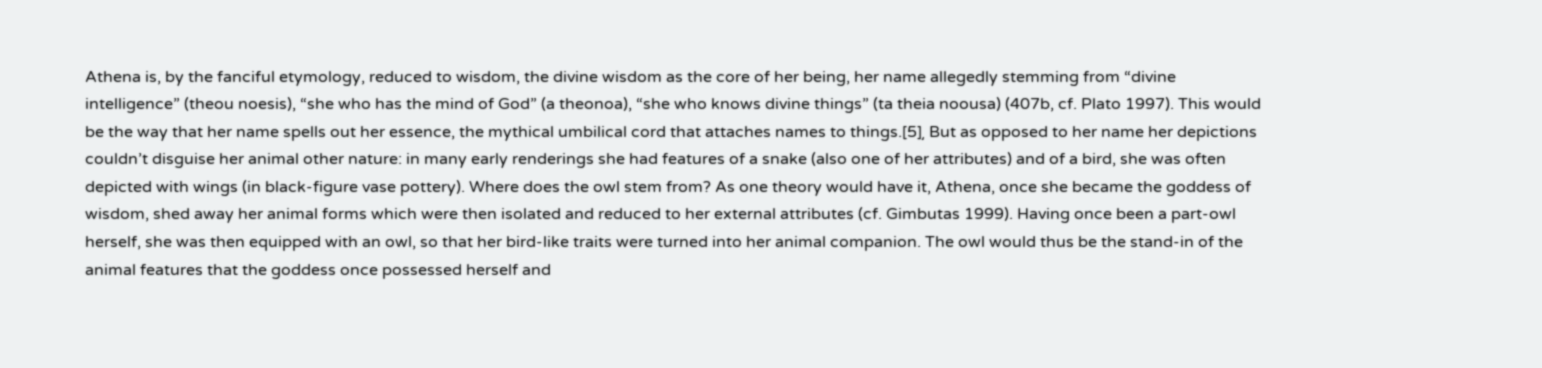Athena is, by the fanciful etymology, reduced to wisdom, the divine wisdom as the core of her being, her name allegedly stemming from “divine intelligence” (theou noesis), “she who has the mind of God” (a theonoa), “she who knows divine things” (ta theia noousa) (407b, cf. Plato 1997). This would be the way that her name spells out her essence, the mythical umbilical cord that attaches names to things.[5]͵ But as opposed to her name her depictions couldn’t disguise her animal other nature: in many early renderings she had features of a snake (also one of her attributes) and of a bird, she was often depicted with wings (in black-figure vase pottery). Where does the owl stem from? As one theory would have it, Athena, once she became the goddess of wisdom, shed away her animal forms which were then isolated and reduced to her external attributes (cf. Gimbutas 1999). Having once been a part-owl herself, she was then equipped with an owl, so that her bird-like traits were turned into her animal companion. The owl would thus be the stand-in of the animal features that the goddess once possessed herself and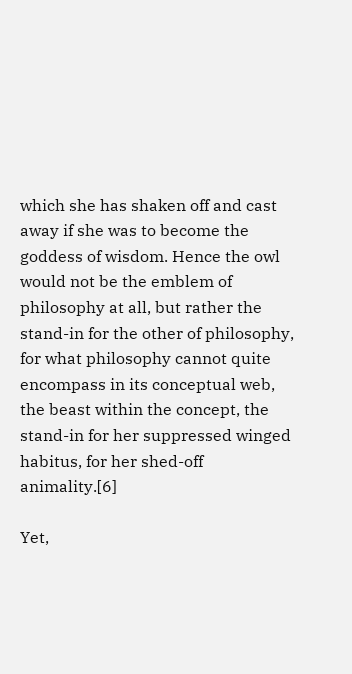which she has shaken off and cast away if she was to become the goddess of wisdom. Hence the owl would not be the emblem of philosophy at all, but rather the stand-in for the other of philosophy, for what philosophy cannot quite encompass in its conceptual web, the beast within the concept, the stand-in for her suppressed winged habitus, for her shed-off animality.[6]

Yet,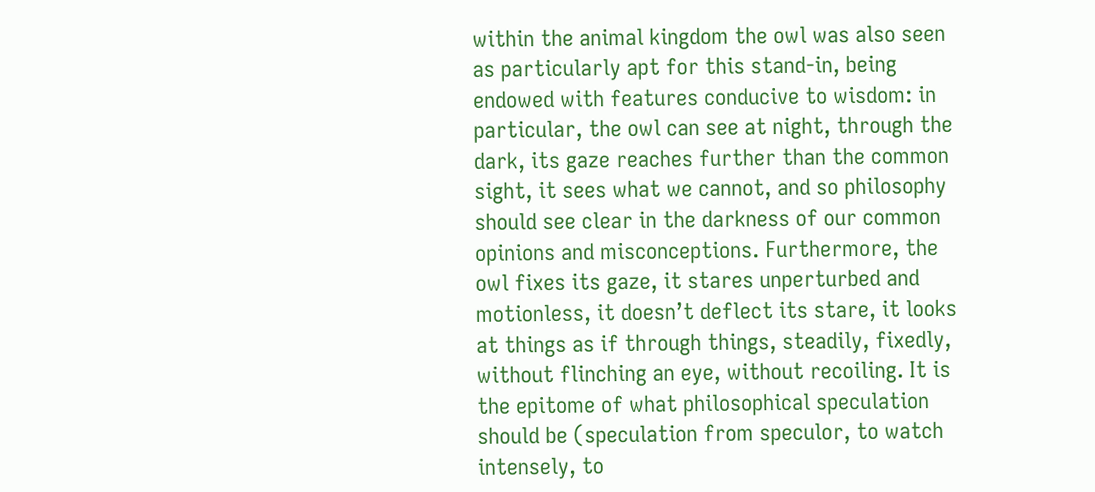within the animal kingdom the owl was also seen as particularly apt for this stand-in, being endowed with features conducive to wisdom: in particular, the owl can see at night, through the dark, its gaze reaches further than the common sight, it sees what we cannot, and so philosophy should see clear in the darkness of our common opinions and misconceptions. Furthermore, the owl fixes its gaze, it stares unperturbed and motionless, it doesn’t deflect its stare, it looks at things as if through things, steadily, fixedly, without flinching an eye, without recoiling. It is the epitome of what philosophical speculation should be (speculation from speculor, to watch intensely, to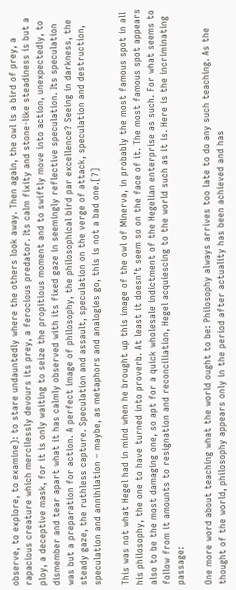observe, to explore, to examine): to stare undauntedly where the others look away. Then again, the owl is a bird of prey, a rapacious creature which mercilessly devours its prey, a ferocious predator. Its calm fixity and stone-like steadiness is but a ploy, a deceptive mask, for it is only waiting to seize the propitious moment and to swiftly move into action, unexpectedly, to dismember and tear apart what it has calmly observed with its fixed gaze in seemingly reflective speculation. Its speculation was but a preparation for action. A perfect image of philosophy, the philosophical bird par excellence? Seeing in darkness, the steady gaze, the ruthless capture. Speculation and assault, speculation on the verge of attack, speculation and destruction, speculation and annihilation – maybe, as metaphors and analogies go, this is not a bad one.[7]

This was not what Hegel had in mind when he brought up this image of the owl of Minerva, in probably the most famous spot in all his philosophy, the one to have turned into proverb. At least it doesn’t seem so on the face of it. The most famous spot appears also to be the most damaging one, so apt for a quick wholesale indictment of the Hegelian enterprise as such. For what seems to follow from it amounts to resignation and reconciliation, Hegel acquiescing to the world such as it is. Here is the incriminating passage:

One more word about teaching what the world ought to be: Philosophy always arrives too late to do any such teaching. As the thought of the world, philosophy appears only in the period after actuality has been achieved and has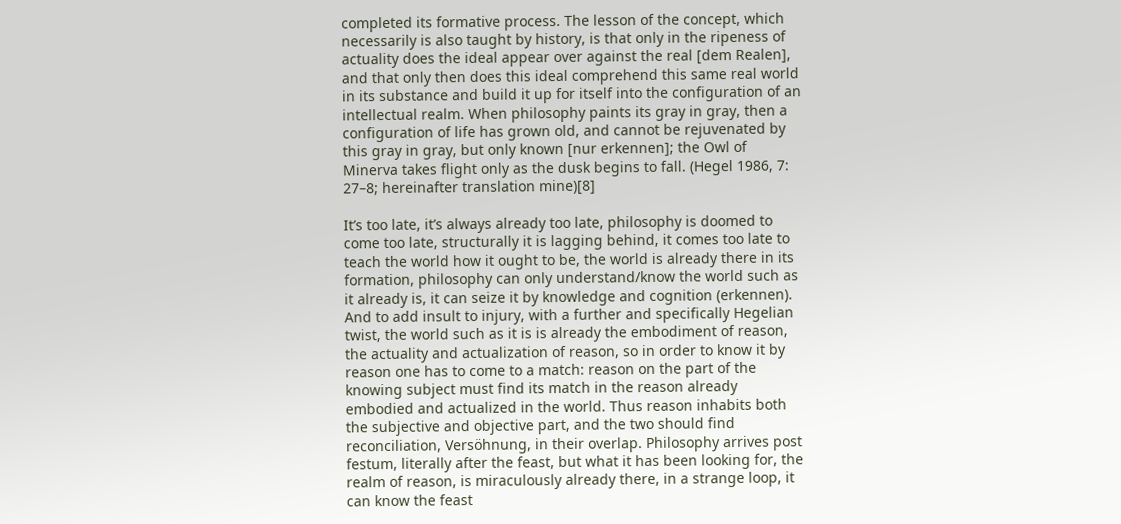completed its formative process. The lesson of the concept, which necessarily is also taught by history, is that only in the ripeness of actuality does the ideal appear over against the real [dem Realen], and that only then does this ideal comprehend this same real world in its substance and build it up for itself into the configuration of an intellectual realm. When philosophy paints its gray in gray, then a configuration of life has grown old, and cannot be rejuvenated by this gray in gray, but only known [nur erkennen]; the Owl of Minerva takes flight only as the dusk begins to fall. (Hegel 1986, 7: 27–8; hereinafter translation mine)[8]

It’s too late, it’s always already too late, philosophy is doomed to come too late, structurally it is lagging behind, it comes too late to teach the world how it ought to be, the world is already there in its formation, philosophy can only understand/know the world such as it already is, it can seize it by knowledge and cognition (erkennen). And to add insult to injury, with a further and specifically Hegelian twist, the world such as it is is already the embodiment of reason, the actuality and actualization of reason, so in order to know it by reason one has to come to a match: reason on the part of the knowing subject must find its match in the reason already embodied and actualized in the world. Thus reason inhabits both the subjective and objective part, and the two should find reconciliation, Versöhnung, in their overlap. Philosophy arrives post festum, literally after the feast, but what it has been looking for, the realm of reason, is miraculously already there, in a strange loop, it can know the feast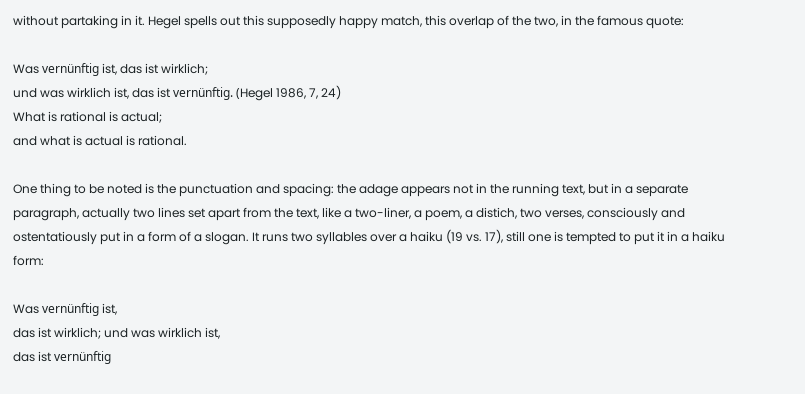without partaking in it. Hegel spells out this supposedly happy match, this overlap of the two, in the famous quote:

Was vernünftig ist, das ist wirklich;
und was wirklich ist, das ist vernünftig. (Hegel 1986, 7, 24)
What is rational is actual;
and what is actual is rational.

One thing to be noted is the punctuation and spacing: the adage appears not in the running text, but in a separate paragraph, actually two lines set apart from the text, like a two-liner, a poem, a distich, two verses, consciously and ostentatiously put in a form of a slogan. It runs two syllables over a haiku (19 vs. 17), still one is tempted to put it in a haiku form:

Was vernünftig ist,
das ist wirklich; und was wirklich ist,
das ist vernünftig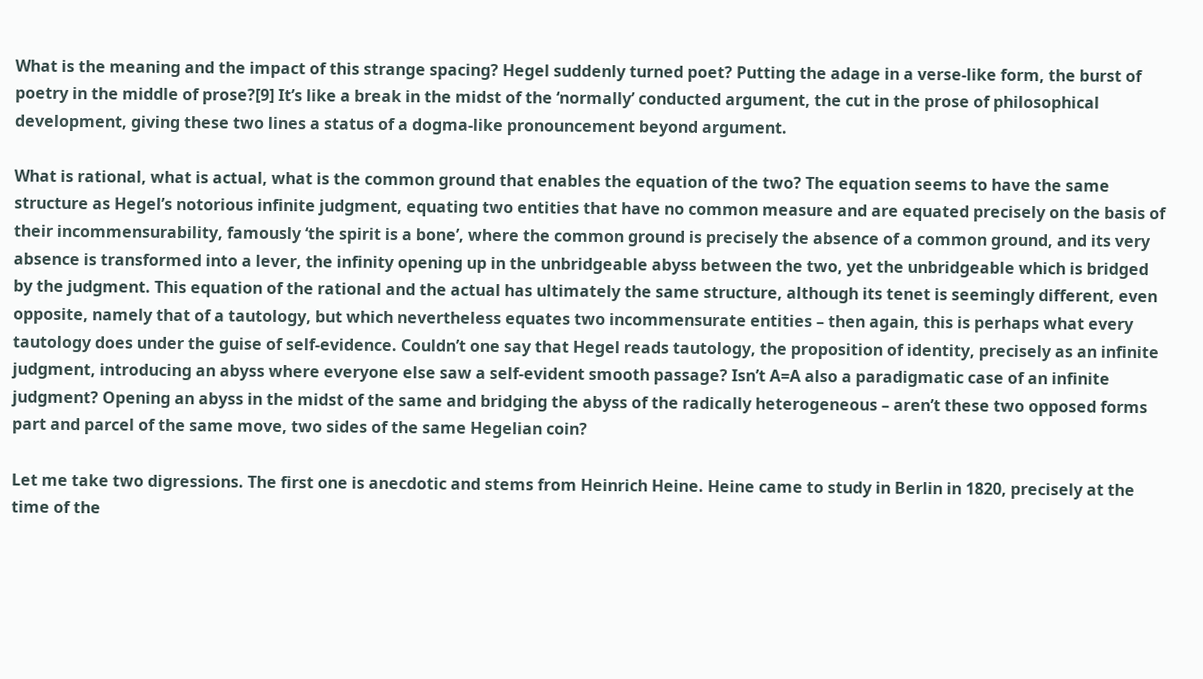What is the meaning and the impact of this strange spacing? Hegel suddenly turned poet? Putting the adage in a verse-like form, the burst of poetry in the middle of prose?[9] It’s like a break in the midst of the ‘normally’ conducted argument, the cut in the prose of philosophical development, giving these two lines a status of a dogma-like pronouncement beyond argument.

What is rational, what is actual, what is the common ground that enables the equation of the two? The equation seems to have the same structure as Hegel’s notorious infinite judgment, equating two entities that have no common measure and are equated precisely on the basis of their incommensurability, famously ‘the spirit is a bone’, where the common ground is precisely the absence of a common ground, and its very absence is transformed into a lever, the infinity opening up in the unbridgeable abyss between the two, yet the unbridgeable which is bridged by the judgment. This equation of the rational and the actual has ultimately the same structure, although its tenet is seemingly different, even opposite, namely that of a tautology, but which nevertheless equates two incommensurate entities – then again, this is perhaps what every tautology does under the guise of self-evidence. Couldn’t one say that Hegel reads tautology, the proposition of identity, precisely as an infinite judgment, introducing an abyss where everyone else saw a self-evident smooth passage? Isn’t A=A also a paradigmatic case of an infinite judgment? Opening an abyss in the midst of the same and bridging the abyss of the radically heterogeneous – aren’t these two opposed forms part and parcel of the same move, two sides of the same Hegelian coin?

Let me take two digressions. The first one is anecdotic and stems from Heinrich Heine. Heine came to study in Berlin in 1820, precisely at the time of the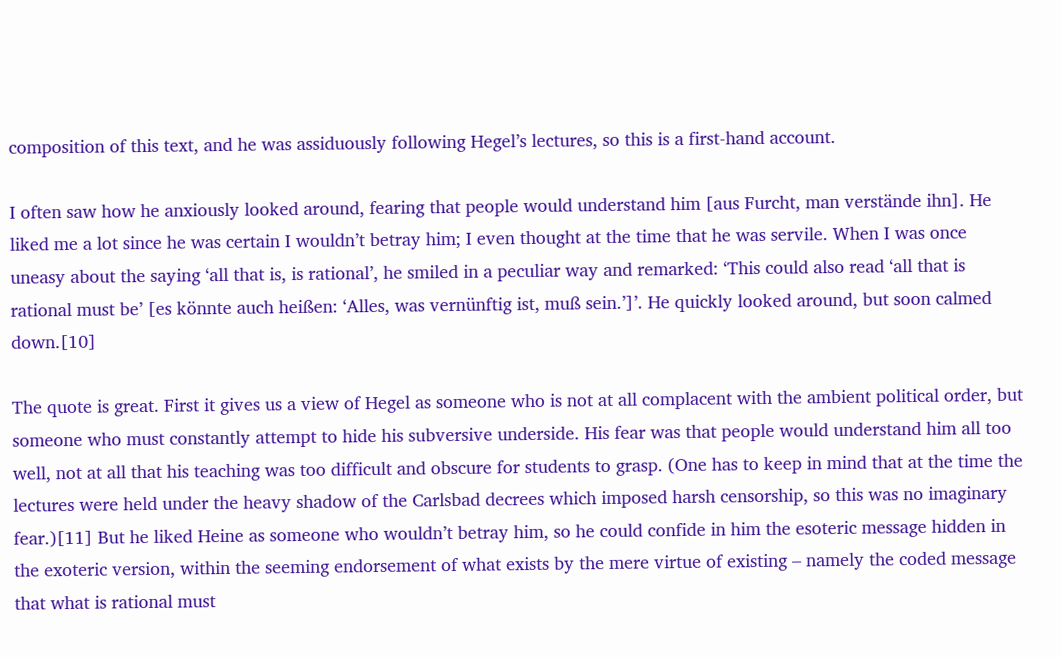composition of this text, and he was assiduously following Hegel’s lectures, so this is a first-hand account.

I often saw how he anxiously looked around, fearing that people would understand him [aus Furcht, man verstände ihn]. He liked me a lot since he was certain I wouldn’t betray him; I even thought at the time that he was servile. When I was once uneasy about the saying ‘all that is, is rational’, he smiled in a peculiar way and remarked: ‘This could also read ‘all that is rational must be’ [es könnte auch heißen: ‘Alles, was vernünftig ist, muß sein.’]’. He quickly looked around, but soon calmed down.[10]

The quote is great. First it gives us a view of Hegel as someone who is not at all complacent with the ambient political order, but someone who must constantly attempt to hide his subversive underside. His fear was that people would understand him all too well, not at all that his teaching was too difficult and obscure for students to grasp. (One has to keep in mind that at the time the lectures were held under the heavy shadow of the Carlsbad decrees which imposed harsh censorship, so this was no imaginary fear.)[11] But he liked Heine as someone who wouldn’t betray him, so he could confide in him the esoteric message hidden in the exoteric version, within the seeming endorsement of what exists by the mere virtue of existing – namely the coded message that what is rational must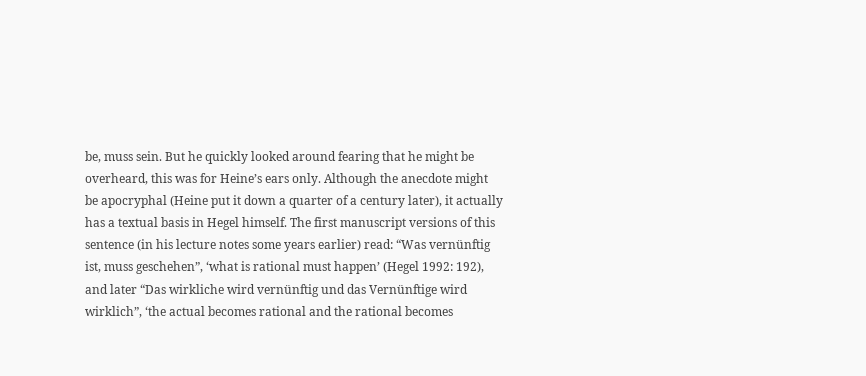be, muss sein. But he quickly looked around fearing that he might be overheard, this was for Heine’s ears only. Although the anecdote might be apocryphal (Heine put it down a quarter of a century later), it actually has a textual basis in Hegel himself. The first manuscript versions of this sentence (in his lecture notes some years earlier) read: “Was vernünftig ist, muss geschehen”, ‘what is rational must happen’ (Hegel 1992: 192), and later “Das wirkliche wird vernünftig und das Vernünftige wird wirklich”, ‘the actual becomes rational and the rational becomes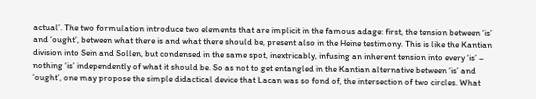actual’. The two formulation introduce two elements that are implicit in the famous adage: first, the tension between ‘is’ and ‘ought’, between what there is and what there should be, present also in the Heine testimony. This is like the Kantian division into Sein and Sollen, but condensed in the same spot, inextricably, infusing an inherent tension into every ‘is’ – nothing ‘is’ independently of what it should be. So as not to get entangled in the Kantian alternative between ‘is’ and ‘ought’, one may propose the simple didactical device that Lacan was so fond of, the intersection of two circles. What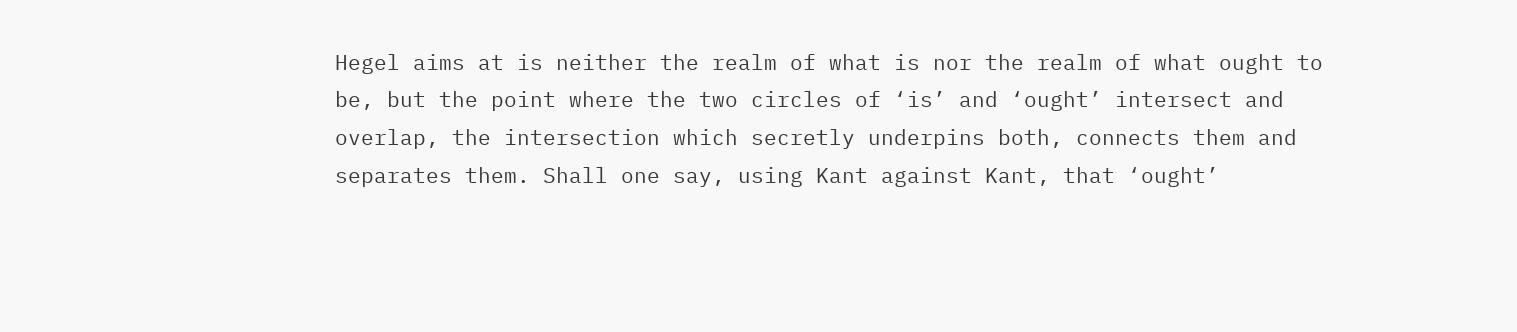Hegel aims at is neither the realm of what is nor the realm of what ought to be, but the point where the two circles of ‘is’ and ‘ought’ intersect and overlap, the intersection which secretly underpins both, connects them and separates them. Shall one say, using Kant against Kant, that ‘ought’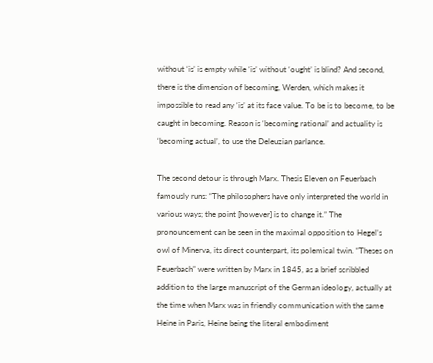without ‘is’ is empty while ‘is’ without ‘ought’ is blind? And second, there is the dimension of becoming, Werden, which makes it impossible to read any ‘is’ at its face value. To be is to become, to be caught in becoming. Reason is ‘becoming rational’ and actuality is ‘becoming actual’, to use the Deleuzian parlance.

The second detour is through Marx. Thesis Eleven on Feuerbach famously runs: “The philosophers have only interpreted the world in various ways; the point [however] is to change it.” The pronouncement can be seen in the maximal opposition to Hegel’s owl of Minerva, its direct counterpart, its polemical twin. “Theses on Feuerbach” were written by Marx in 1845, as a brief scribbled addition to the large manuscript of the German ideology, actually at the time when Marx was in friendly communication with the same Heine in Paris, Heine being the literal embodiment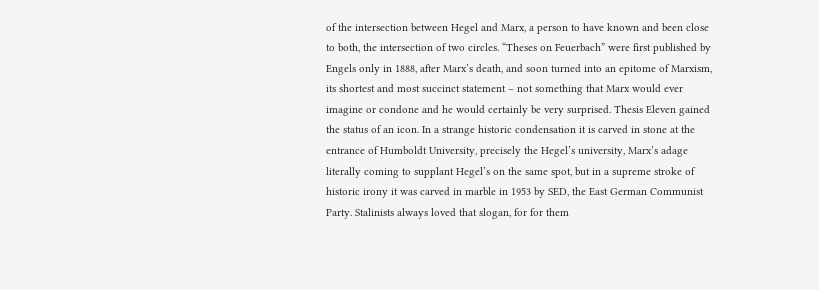of the intersection between Hegel and Marx, a person to have known and been close to both, the intersection of two circles. “Theses on Feuerbach” were first published by Engels only in 1888, after Marx’s death, and soon turned into an epitome of Marxism, its shortest and most succinct statement – not something that Marx would ever imagine or condone and he would certainly be very surprised. Thesis Eleven gained the status of an icon. In a strange historic condensation it is carved in stone at the entrance of Humboldt University, precisely the Hegel’s university, Marx’s adage literally coming to supplant Hegel’s on the same spot, but in a supreme stroke of historic irony it was carved in marble in 1953 by SED, the East German Communist Party. Stalinists always loved that slogan, for for them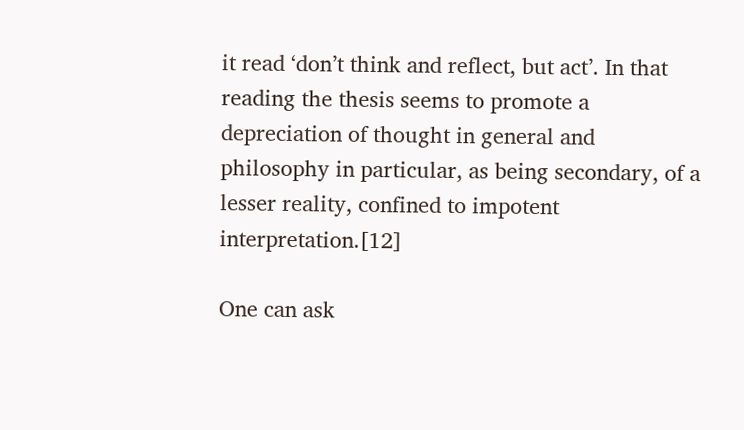it read ‘don’t think and reflect, but act’. In that reading the thesis seems to promote a depreciation of thought in general and philosophy in particular, as being secondary, of a lesser reality, confined to impotent interpretation.[12]

One can ask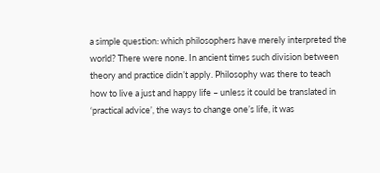a simple question: which philosophers have merely interpreted the world? There were none. In ancient times such division between theory and practice didn’t apply. Philosophy was there to teach how to live a just and happy life – unless it could be translated in ‘practical advice’, the ways to change one’s life, it was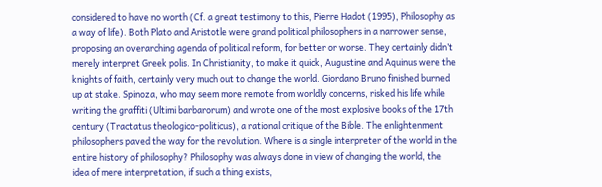considered to have no worth (Cf. a great testimony to this, Pierre Hadot (1995), Philosophy as a way of life). Both Plato and Aristotle were grand political philosophers in a narrower sense, proposing an overarching agenda of political reform, for better or worse. They certainly didn’t merely interpret Greek polis. In Christianity, to make it quick, Augustine and Aquinus were the knights of faith, certainly very much out to change the world. Giordano Bruno finished burned up at stake. Spinoza, who may seem more remote from worldly concerns, risked his life while writing the graffiti (Ultimi barbarorum) and wrote one of the most explosive books of the 17th century (Tractatus theologico-politicus), a rational critique of the Bible. The enlightenment philosophers paved the way for the revolution. Where is a single interpreter of the world in the entire history of philosophy? Philosophy was always done in view of changing the world, the idea of mere interpretation, if such a thing exists,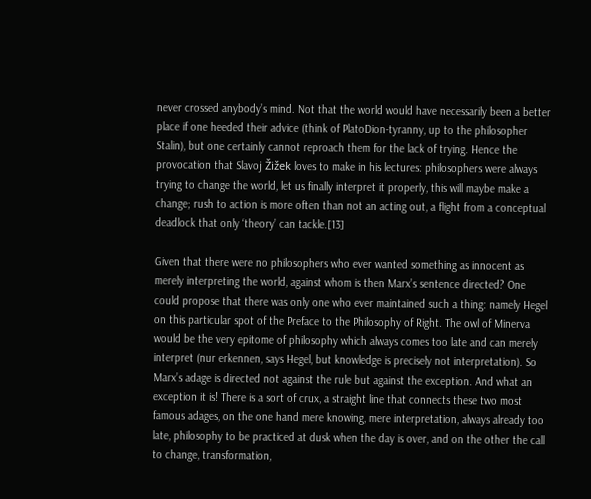never crossed anybody’s mind. Not that the world would have necessarily been a better place if one heeded their advice (think of PlatoDion-tyranny, up to the philosopher Stalin), but one certainly cannot reproach them for the lack of trying. Hence the provocation that Slavoj Žižek loves to make in his lectures: philosophers were always trying to change the world, let us finally interpret it properly, this will maybe make a change; rush to action is more often than not an acting out, a flight from a conceptual deadlock that only ‘theory’ can tackle.[13]

Given that there were no philosophers who ever wanted something as innocent as merely interpreting the world, against whom is then Marx’s sentence directed? One could propose that there was only one who ever maintained such a thing: namely Hegel on this particular spot of the Preface to the Philosophy of Right. The owl of Minerva would be the very epitome of philosophy which always comes too late and can merely interpret (nur erkennen, says Hegel, but knowledge is precisely not interpretation). So Marx’s adage is directed not against the rule but against the exception. And what an exception it is! There is a sort of crux, a straight line that connects these two most famous adages, on the one hand mere knowing, mere interpretation, always already too late, philosophy to be practiced at dusk when the day is over, and on the other the call to change, transformation,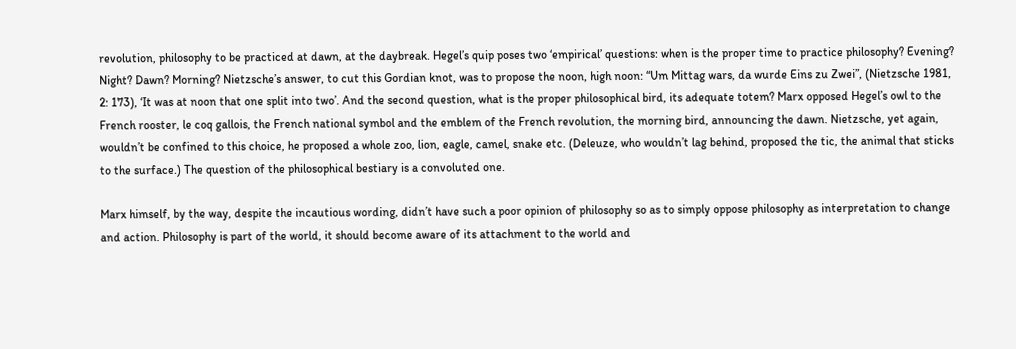revolution, philosophy to be practiced at dawn, at the daybreak. Hegel’s quip poses two ‘empirical’ questions: when is the proper time to practice philosophy? Evening? Night? Dawn? Morning? Nietzsche’s answer, to cut this Gordian knot, was to propose the noon, high noon: “Um Mittag wars, da wurde Eins zu Zwei”, (Nietzsche 1981, 2: 173), ‘It was at noon that one split into two’. And the second question, what is the proper philosophical bird, its adequate totem? Marx opposed Hegel’s owl to the French rooster, le coq gallois, the French national symbol and the emblem of the French revolution, the morning bird, announcing the dawn. Nietzsche, yet again, wouldn’t be confined to this choice, he proposed a whole zoo, lion, eagle, camel, snake etc. (Deleuze, who wouldn’t lag behind, proposed the tic, the animal that sticks to the surface.) The question of the philosophical bestiary is a convoluted one.

Marx himself, by the way, despite the incautious wording, didn’t have such a poor opinion of philosophy so as to simply oppose philosophy as interpretation to change and action. Philosophy is part of the world, it should become aware of its attachment to the world and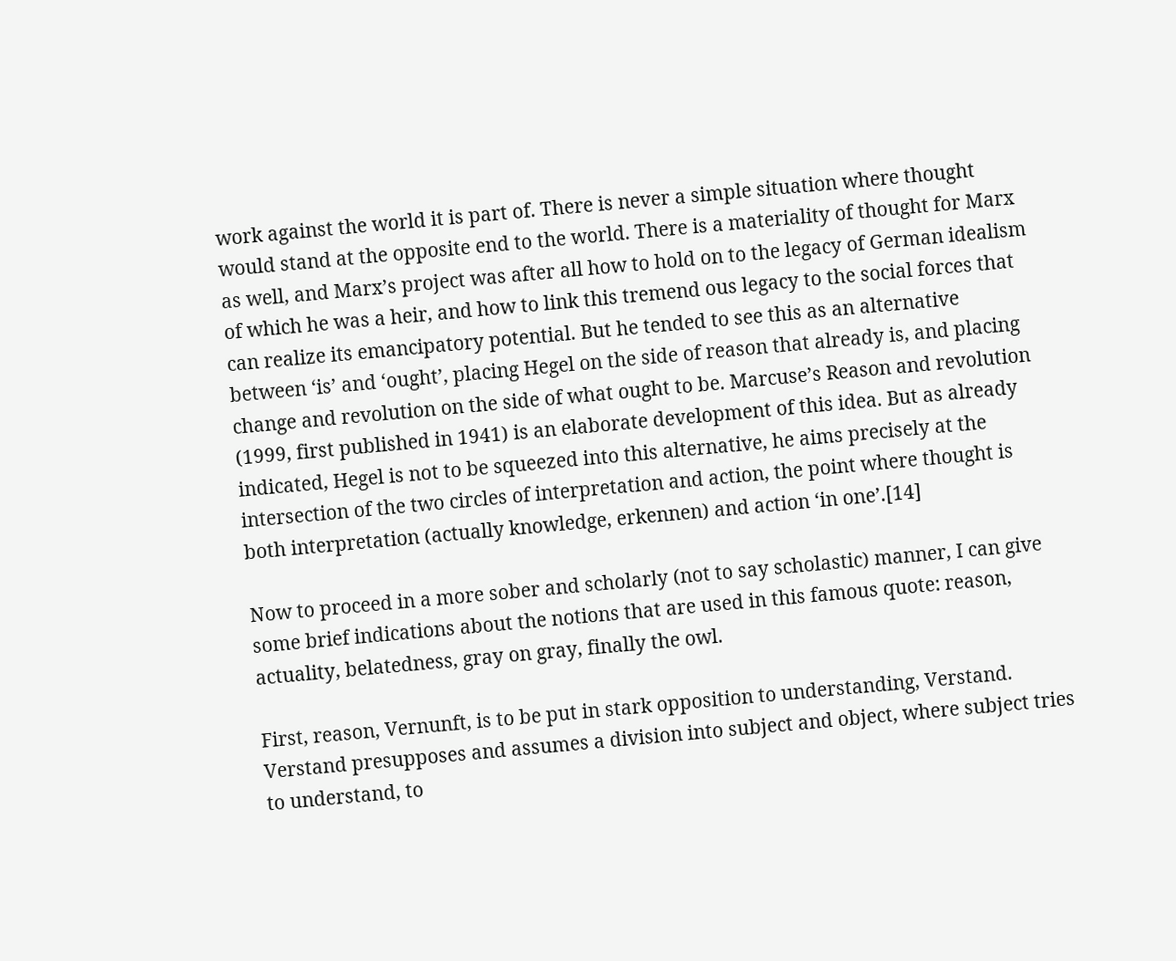work against the world it is part of. There is never a simple situation where thought would stand at the opposite end to the world. There is a materiality of thought for Marx as well, and Marx’s project was after all how to hold on to the legacy of German idealism of which he was a heir, and how to link this tremend ous legacy to the social forces that can realize its emancipatory potential. But he tended to see this as an alternative between ‘is’ and ‘ought’, placing Hegel on the side of reason that already is, and placing change and revolution on the side of what ought to be. Marcuse’s Reason and revolution (1999, first published in 1941) is an elaborate development of this idea. But as already indicated, Hegel is not to be squeezed into this alternative, he aims precisely at the intersection of the two circles of interpretation and action, the point where thought is both interpretation (actually knowledge, erkennen) and action ‘in one’.[14]

Now to proceed in a more sober and scholarly (not to say scholastic) manner, I can give some brief indications about the notions that are used in this famous quote: reason, actuality, belatedness, gray on gray, finally the owl.

First, reason, Vernunft, is to be put in stark opposition to understanding, Verstand. Verstand presupposes and assumes a division into subject and object, where subject tries to understand, to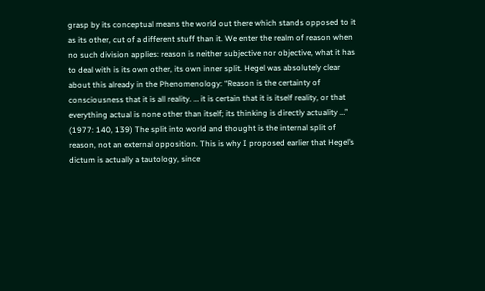grasp by its conceptual means the world out there which stands opposed to it as its other, cut of a different stuff than it. We enter the realm of reason when no such division applies: reason is neither subjective nor objective, what it has to deal with is its own other, its own inner split. Hegel was absolutely clear about this already in the Phenomenology: “Reason is the certainty of consciousness that it is all reality. … it is certain that it is itself reality, or that everything actual is none other than itself; its thinking is directly actuality …” (1977: 140, 139) The split into world and thought is the internal split of reason, not an external opposition. This is why I proposed earlier that Hegel’s dictum is actually a tautology, since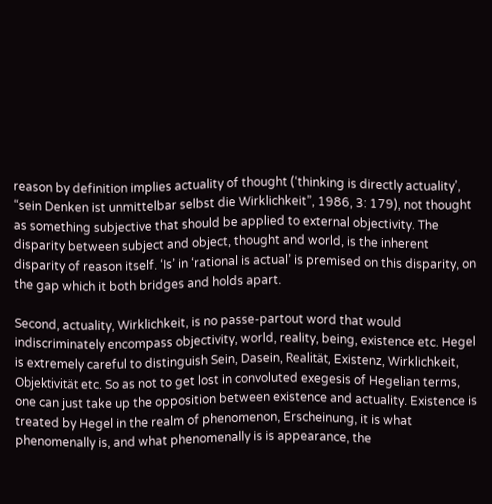reason by definition implies actuality of thought (‘thinking is directly actuality’, “sein Denken ist unmittelbar selbst die Wirklichkeit”, 1986, 3: 179), not thought as something subjective that should be applied to external objectivity. The disparity between subject and object, thought and world, is the inherent disparity of reason itself. ‘Is’ in ‘rational is actual’ is premised on this disparity, on the gap which it both bridges and holds apart.

Second, actuality, Wirklichkeit, is no passe-partout word that would indiscriminately encompass objectivity, world, reality, being, existence etc. Hegel is extremely careful to distinguish Sein, Dasein, Realität, Existenz, Wirklichkeit, Objektivität etc. So as not to get lost in convoluted exegesis of Hegelian terms, one can just take up the opposition between existence and actuality. Existence is treated by Hegel in the realm of phenomenon, Erscheinung, it is what phenomenally is, and what phenomenally is is appearance, the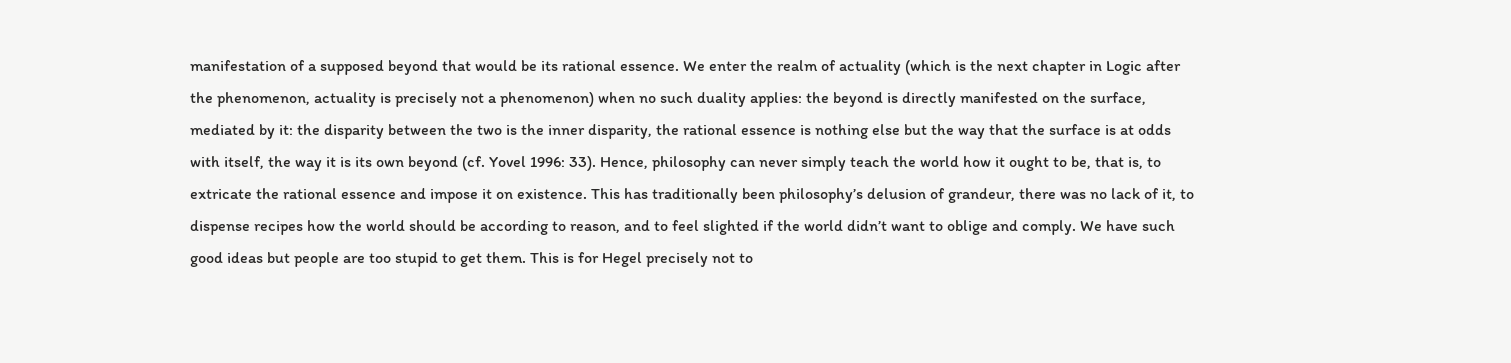manifestation of a supposed beyond that would be its rational essence. We enter the realm of actuality (which is the next chapter in Logic after the phenomenon, actuality is precisely not a phenomenon) when no such duality applies: the beyond is directly manifested on the surface, mediated by it: the disparity between the two is the inner disparity, the rational essence is nothing else but the way that the surface is at odds with itself, the way it is its own beyond (cf. Yovel 1996: 33). Hence, philosophy can never simply teach the world how it ought to be, that is, to extricate the rational essence and impose it on existence. This has traditionally been philosophy’s delusion of grandeur, there was no lack of it, to dispense recipes how the world should be according to reason, and to feel slighted if the world didn’t want to oblige and comply. We have such good ideas but people are too stupid to get them. This is for Hegel precisely not to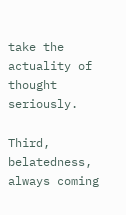take the actuality of thought seriously.

Third, belatedness, always coming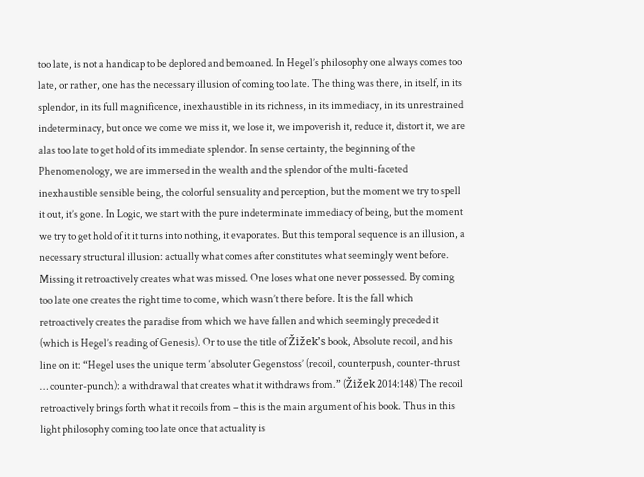too late, is not a handicap to be deplored and bemoaned. In Hegel’s philosophy one always comes too late, or rather, one has the necessary illusion of coming too late. The thing was there, in itself, in its splendor, in its full magnificence, inexhaustible in its richness, in its immediacy, in its unrestrained indeterminacy, but once we come we miss it, we lose it, we impoverish it, reduce it, distort it, we are alas too late to get hold of its immediate splendor. In sense certainty, the beginning of the Phenomenology, we are immersed in the wealth and the splendor of the multi-faceted inexhaustible sensible being, the colorful sensuality and perception, but the moment we try to spell it out, it’s gone. In Logic, we start with the pure indeterminate immediacy of being, but the moment we try to get hold of it it turns into nothing, it evaporates. But this temporal sequence is an illusion, a necessary structural illusion: actually what comes after constitutes what seemingly went before. Missing it retroactively creates what was missed. One loses what one never possessed. By coming too late one creates the right time to come, which wasn’t there before. It is the fall which retroactively creates the paradise from which we have fallen and which seemingly preceded it (which is Hegel’s reading of Genesis). Or to use the title of Žižek’s book, Absolute recoil, and his line on it: “Hegel uses the unique term ‘absoluter Gegenstoss’ (recoil, counterpush, counter-thrust … counter-punch): a withdrawal that creates what it withdraws from.” (Žižek 2014:148) The recoil retroactively brings forth what it recoils from – this is the main argument of his book. Thus in this light philosophy coming too late once that actuality is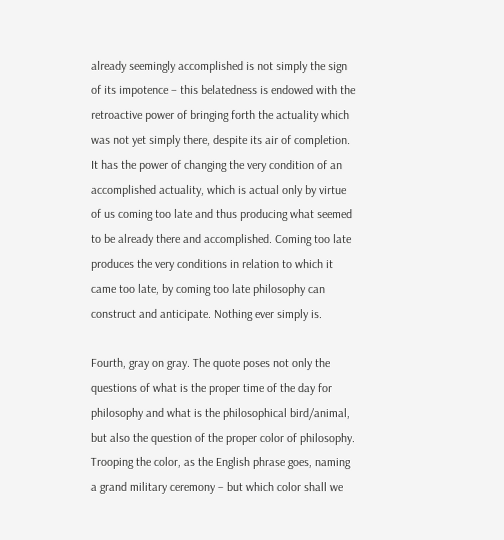already seemingly accomplished is not simply the sign of its impotence – this belatedness is endowed with the retroactive power of bringing forth the actuality which was not yet simply there, despite its air of completion. It has the power of changing the very condition of an accomplished actuality, which is actual only by virtue of us coming too late and thus producing what seemed to be already there and accomplished. Coming too late produces the very conditions in relation to which it came too late, by coming too late philosophy can construct and anticipate. Nothing ever simply is.

Fourth, gray on gray. The quote poses not only the questions of what is the proper time of the day for philosophy and what is the philosophical bird/animal, but also the question of the proper color of philosophy. Trooping the color, as the English phrase goes, naming a grand military ceremony – but which color shall we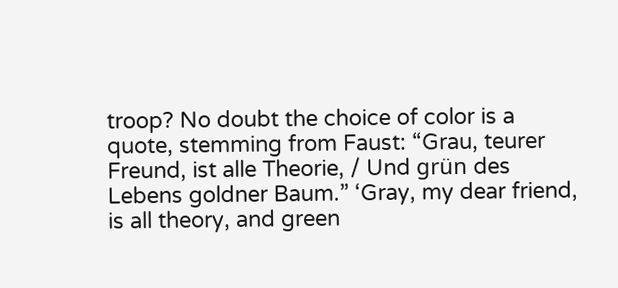troop? No doubt the choice of color is a quote, stemming from Faust: “Grau, teurer Freund, ist alle Theorie, / Und grün des Lebens goldner Baum.” ‘Gray, my dear friend, is all theory, and green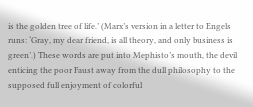is the golden tree of life.’ (Marx’s version in a letter to Engels runs: ‘Gray, my dear friend, is all theory, and only business is green’.) These words are put into Mephisto’s mouth, the devil enticing the poor Faust away from the dull philosophy to the supposed full enjoyment of colorful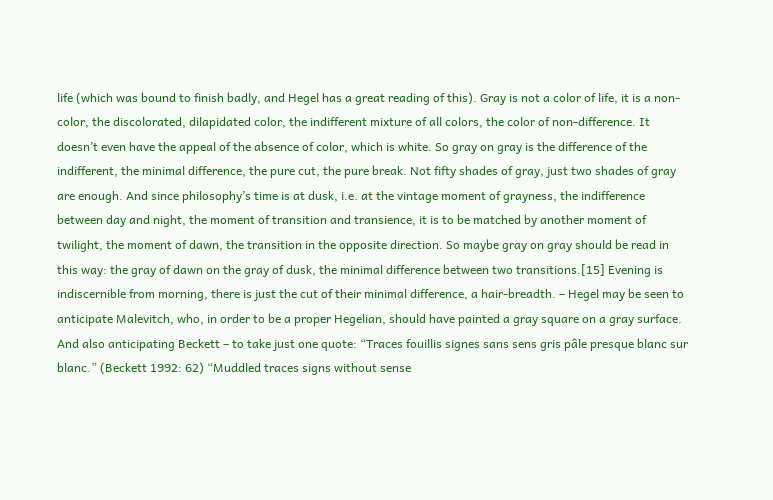life (which was bound to finish badly, and Hegel has a great reading of this). Gray is not a color of life, it is a non-color, the discolorated, dilapidated color, the indifferent mixture of all colors, the color of non-difference. It doesn’t even have the appeal of the absence of color, which is white. So gray on gray is the difference of the indifferent, the minimal difference, the pure cut, the pure break. Not fifty shades of gray, just two shades of gray are enough. And since philosophy’s time is at dusk, i.e. at the vintage moment of grayness, the indifference between day and night, the moment of transition and transience, it is to be matched by another moment of twilight, the moment of dawn, the transition in the opposite direction. So maybe gray on gray should be read in this way: the gray of dawn on the gray of dusk, the minimal difference between two transitions.[15] Evening is indiscernible from morning, there is just the cut of their minimal difference, a hair-breadth. – Hegel may be seen to anticipate Malevitch, who, in order to be a proper Hegelian, should have painted a gray square on a gray surface. And also anticipating Beckett – to take just one quote: “Traces fouillis signes sans sens gris pâle presque blanc sur blanc.” (Beckett 1992: 62) “Muddled traces signs without sense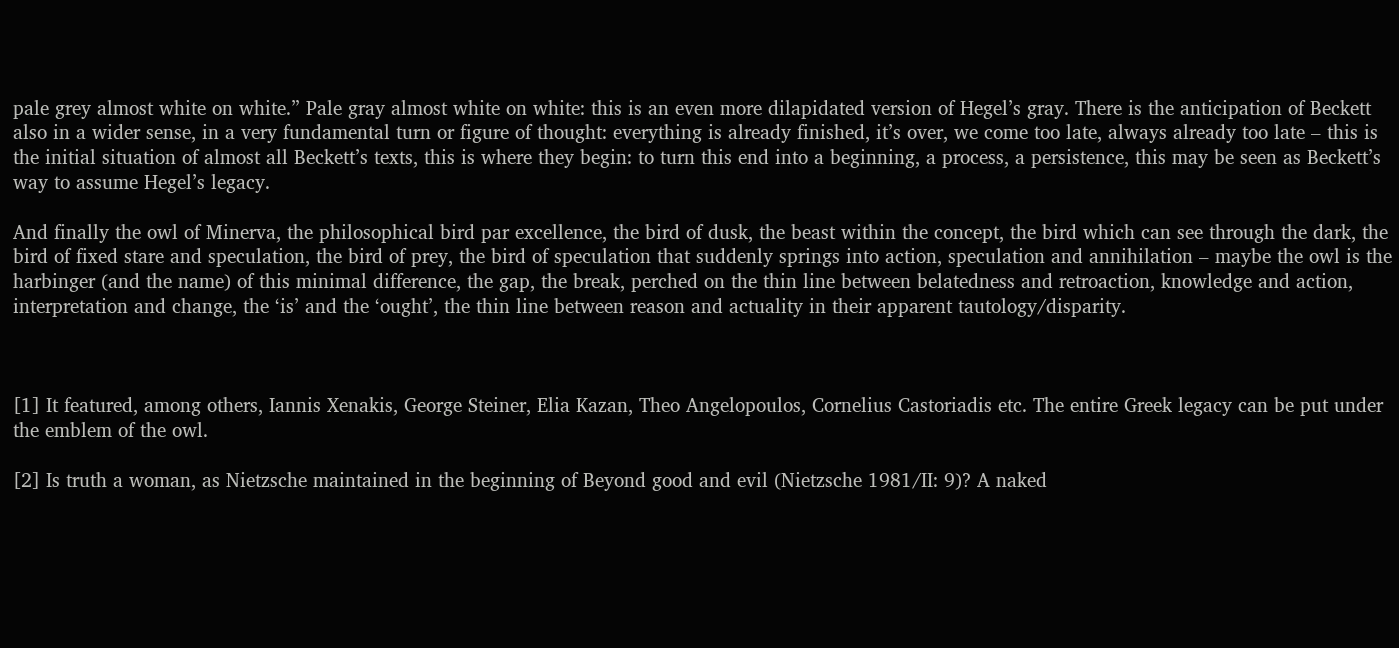pale grey almost white on white.” Pale gray almost white on white: this is an even more dilapidated version of Hegel’s gray. There is the anticipation of Beckett also in a wider sense, in a very fundamental turn or figure of thought: everything is already finished, it’s over, we come too late, always already too late – this is the initial situation of almost all Beckett’s texts, this is where they begin: to turn this end into a beginning, a process, a persistence, this may be seen as Beckett’s way to assume Hegel’s legacy.

And finally the owl of Minerva, the philosophical bird par excellence, the bird of dusk, the beast within the concept, the bird which can see through the dark, the bird of fixed stare and speculation, the bird of prey, the bird of speculation that suddenly springs into action, speculation and annihilation – maybe the owl is the harbinger (and the name) of this minimal difference, the gap, the break, perched on the thin line between belatedness and retroaction, knowledge and action, interpretation and change, the ‘is’ and the ‘ought’, the thin line between reason and actuality in their apparent tautology/disparity.



[1] It featured, among others, Iannis Xenakis, George Steiner, Elia Kazan, Theo Angelopoulos, Cornelius Castoriadis etc. The entire Greek legacy can be put under the emblem of the owl.

[2] Is truth a woman, as Nietzsche maintained in the beginning of Beyond good and evil (Nietzsche 1981/II: 9)? A naked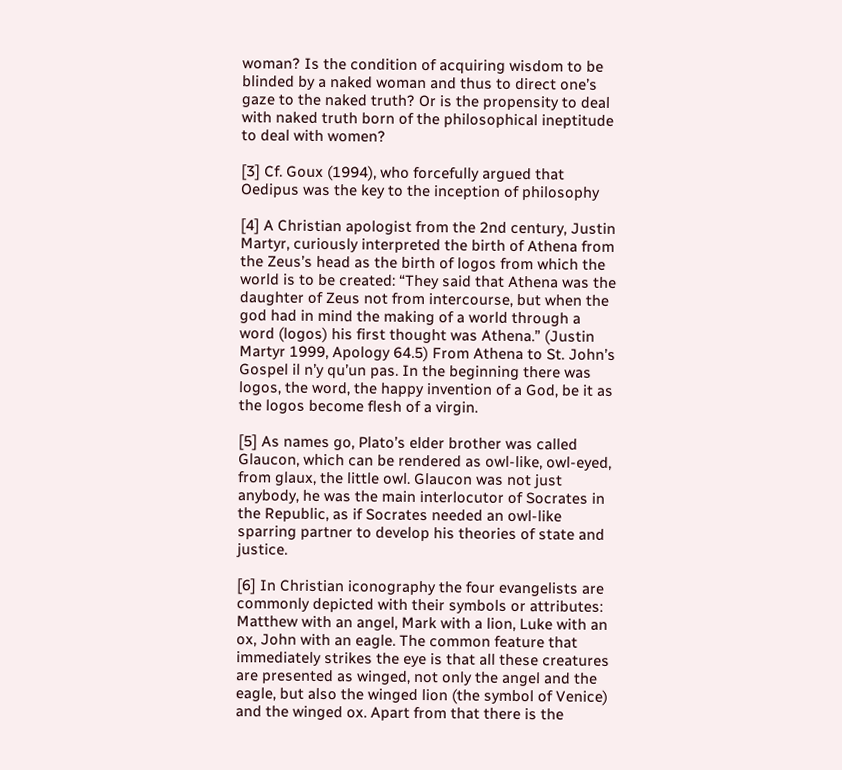woman? Is the condition of acquiring wisdom to be blinded by a naked woman and thus to direct one’s gaze to the naked truth? Or is the propensity to deal with naked truth born of the philosophical ineptitude to deal with women?

[3] Cf. Goux (1994), who forcefully argued that Oedipus was the key to the inception of philosophy

[4] A Christian apologist from the 2nd century, Justin Martyr, curiously interpreted the birth of Athena from the Zeus’s head as the birth of logos from which the world is to be created: “They said that Athena was the daughter of Zeus not from intercourse, but when the god had in mind the making of a world through a word (logos) his first thought was Athena.” (Justin Martyr 1999, Apology 64.5) From Athena to St. John’s Gospel il n’y qu’un pas. In the beginning there was logos, the word, the happy invention of a God, be it as the logos become flesh of a virgin.

[5] As names go, Plato’s elder brother was called Glaucon, which can be rendered as owl-like, owl-eyed, from glaux, the little owl. Glaucon was not just anybody, he was the main interlocutor of Socrates in the Republic, as if Socrates needed an owl-like sparring partner to develop his theories of state and justice.

[6] In Christian iconography the four evangelists are commonly depicted with their symbols or attributes: Matthew with an angel, Mark with a lion, Luke with an ox, John with an eagle. The common feature that immediately strikes the eye is that all these creatures are presented as winged, not only the angel and the eagle, but also the winged lion (the symbol of Venice) and the winged ox. Apart from that there is the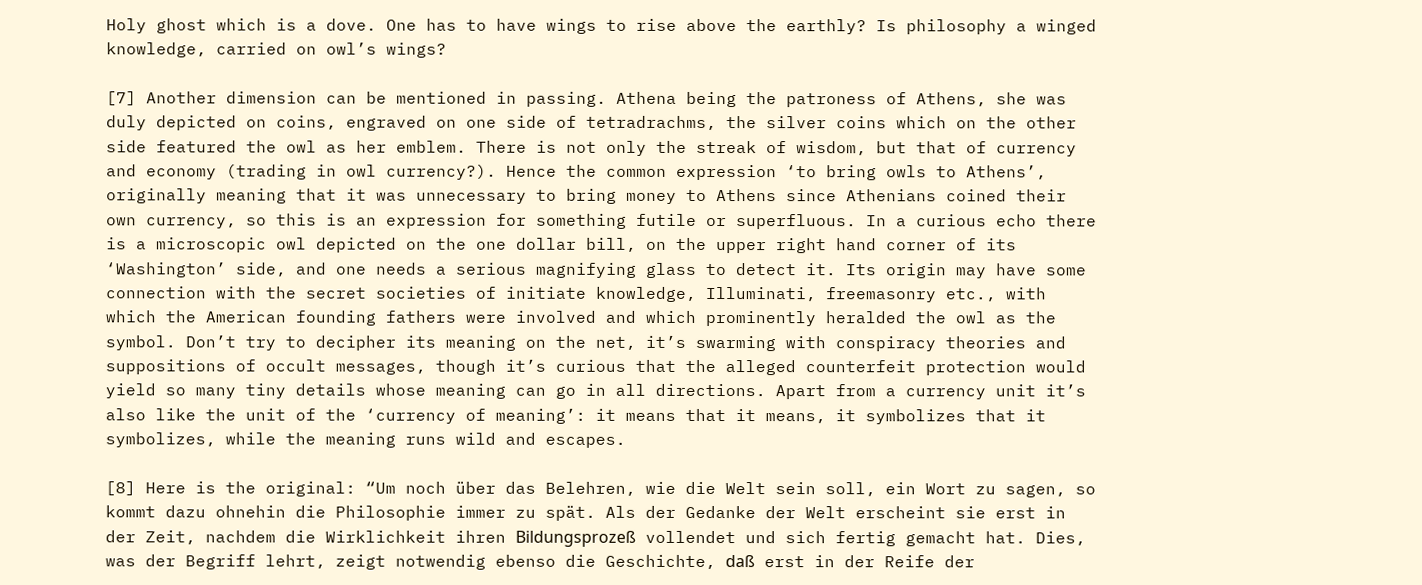Holy ghost which is a dove. One has to have wings to rise above the earthly? Is philosophy a winged knowledge, carried on owl’s wings?

[7] Another dimension can be mentioned in passing. Athena being the patroness of Athens, she was duly depicted on coins, engraved on one side of tetradrachms, the silver coins which on the other side featured the owl as her emblem. There is not only the streak of wisdom, but that of currency and economy (trading in owl currency?). Hence the common expression ‘to bring owls to Athens’, originally meaning that it was unnecessary to bring money to Athens since Athenians coined their own currency, so this is an expression for something futile or superfluous. In a curious echo there is a microscopic owl depicted on the one dollar bill, on the upper right hand corner of its ‘Washington’ side, and one needs a serious magnifying glass to detect it. Its origin may have some connection with the secret societies of initiate knowledge, Illuminati, freemasonry etc., with which the American founding fathers were involved and which prominently heralded the owl as the symbol. Don’t try to decipher its meaning on the net, it’s swarming with conspiracy theories and suppositions of occult messages, though it’s curious that the alleged counterfeit protection would yield so many tiny details whose meaning can go in all directions. Apart from a currency unit it’s also like the unit of the ‘currency of meaning’: it means that it means, it symbolizes that it symbolizes, while the meaning runs wild and escapes.

[8] Here is the original: “Um noch über das Belehren, wie die Welt sein soll, ein Wort zu sagen, so kommt dazu ohnehin die Philosophie immer zu spät. Als der Gedanke der Welt erscheint sie erst in der Zeit, nachdem die Wirklichkeit ihren Bildungsprozeß vollendet und sich fertig gemacht hat. Dies, was der Begriff lehrt, zeigt notwendig ebenso die Geschichte, daß erst in der Reife der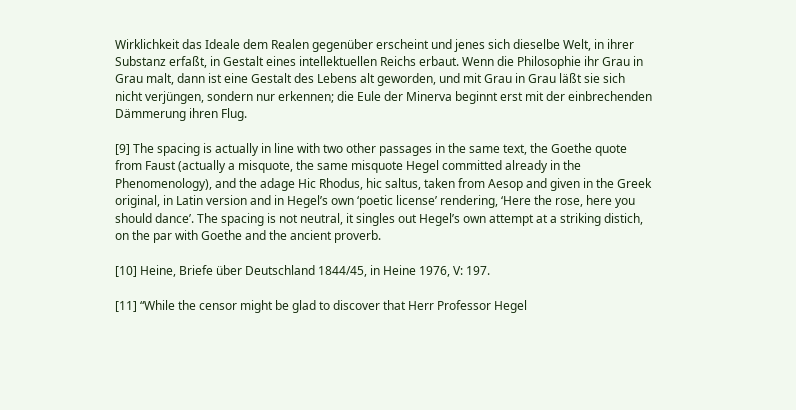Wirklichkeit das Ideale dem Realen gegenüber erscheint und jenes sich dieselbe Welt, in ihrer Substanz erfaßt, in Gestalt eines intellektuellen Reichs erbaut. Wenn die Philosophie ihr Grau in Grau malt, dann ist eine Gestalt des Lebens alt geworden, und mit Grau in Grau läßt sie sich nicht verjüngen, sondern nur erkennen; die Eule der Minerva beginnt erst mit der einbrechenden Dämmerung ihren Flug.

[9] The spacing is actually in line with two other passages in the same text, the Goethe quote from Faust (actually a misquote, the same misquote Hegel committed already in the Phenomenology), and the adage Hic Rhodus, hic saltus, taken from Aesop and given in the Greek original, in Latin version and in Hegel’s own ‘poetic license’ rendering, ‘Here the rose, here you should dance’. The spacing is not neutral, it singles out Hegel’s own attempt at a striking distich, on the par with Goethe and the ancient proverb.

[10] Heine, Briefe über Deutschland 1844/45, in Heine 1976, V: 197.

[11] “While the censor might be glad to discover that Herr Professor Hegel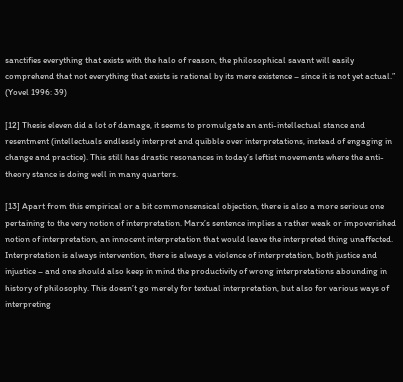sanctifies everything that exists with the halo of reason, the philosophical savant will easily comprehend that not everything that exists is rational by its mere existence – since it is not yet actual.” (Yovel 1996: 39)

[12] Thesis eleven did a lot of damage, it seems to promulgate an anti-intellectual stance and resentment (intellectuals endlessly interpret and quibble over interpretations, instead of engaging in change and practice). This still has drastic resonances in today’s leftist movements where the anti-theory stance is doing well in many quarters.

[13] Apart from this empirical or a bit commonsensical objection, there is also a more serious one pertaining to the very notion of interpretation. Marx’s sentence implies a rather weak or impoverished notion of interpretation, an innocent interpretation that would leave the interpreted thing unaffected. Interpretation is always intervention, there is always a violence of interpretation, both justice and injustice – and one should also keep in mind the productivity of wrong interpretations abounding in history of philosophy. This doesn’t go merely for textual interpretation, but also for various ways of interpreting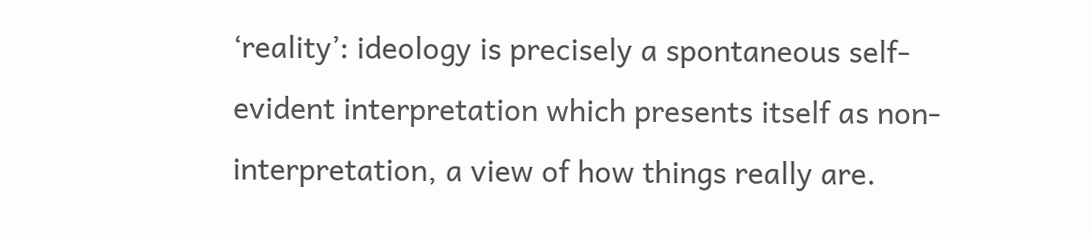‘reality’: ideology is precisely a spontaneous self-evident interpretation which presents itself as non-interpretation, a view of how things really are.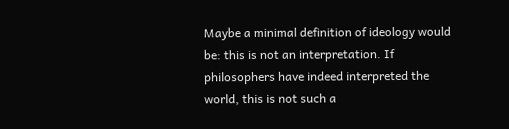Maybe a minimal definition of ideology would be: this is not an interpretation. If philosophers have indeed interpreted the world, this is not such a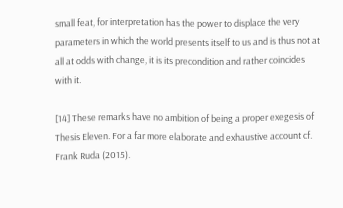small feat, for interpretation has the power to displace the very parameters in which the world presents itself to us and is thus not at all at odds with change, it is its precondition and rather coincides with it.

[14] These remarks have no ambition of being a proper exegesis of Thesis Eleven. For a far more elaborate and exhaustive account cf. Frank Ruda (2015).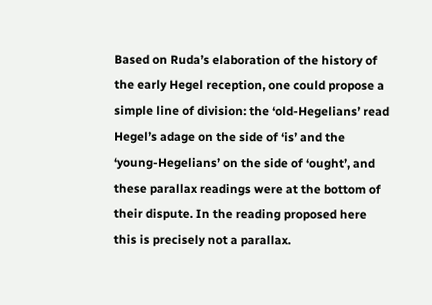Based on Ruda’s elaboration of the history of the early Hegel reception, one could propose a simple line of division: the ‘old-Hegelians’ read Hegel’s adage on the side of ‘is’ and the ‘young-Hegelians’ on the side of ‘ought’, and these parallax readings were at the bottom of their dispute. In the reading proposed here this is precisely not a parallax.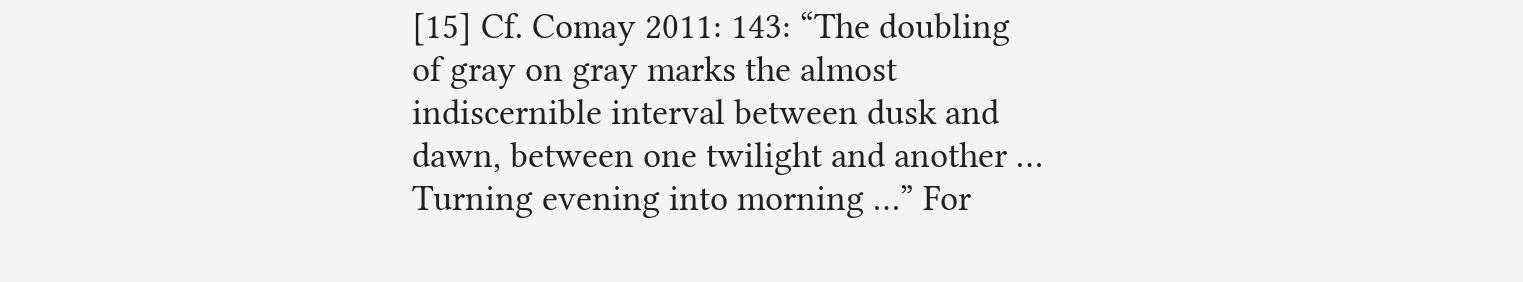[15] Cf. Comay 2011: 143: “The doubling of gray on gray marks the almost indiscernible interval between dusk and dawn, between one twilight and another … Turning evening into morning …” For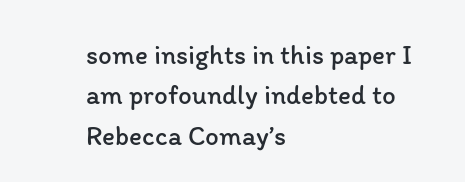some insights in this paper I am profoundly indebted to Rebecca Comay’s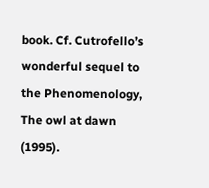book. Cf. Cutrofello’s wonderful sequel to the Phenomenology, The owl at dawn (1995).